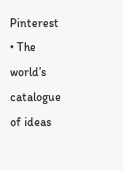Pinterest • The world’s catalogue of ideas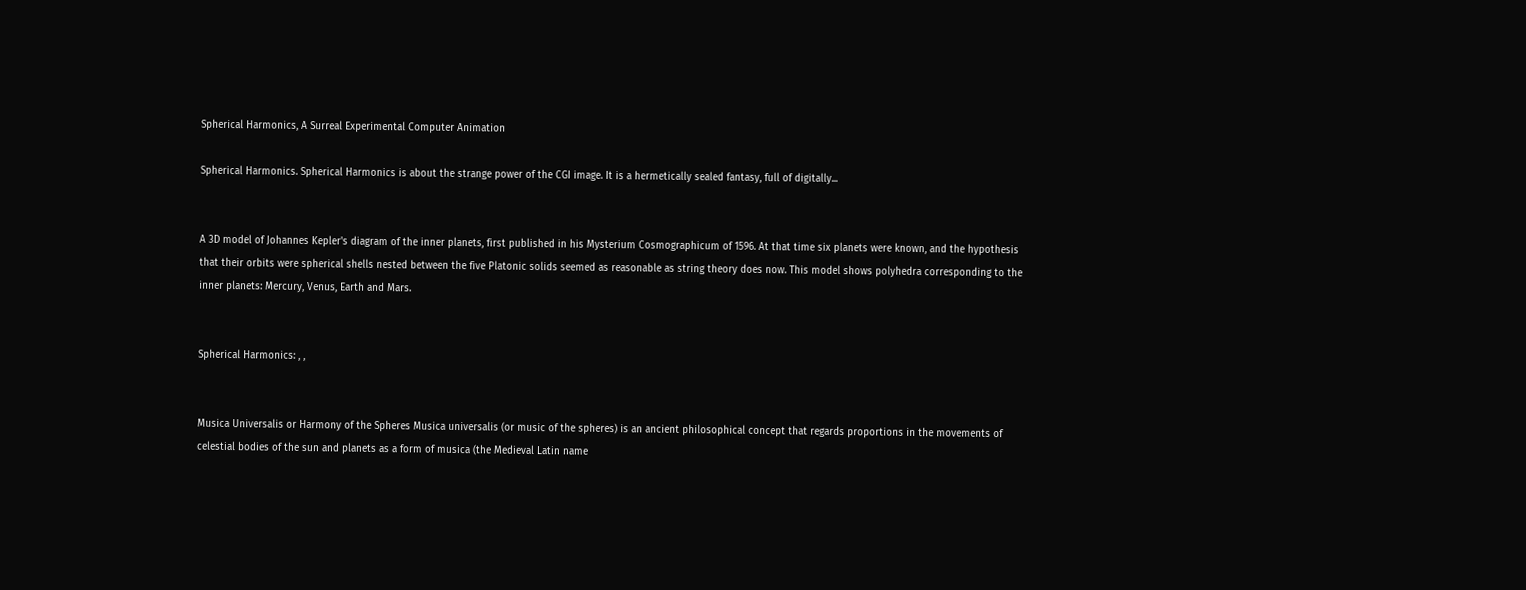Spherical Harmonics, A Surreal Experimental Computer Animation

Spherical Harmonics. Spherical Harmonics is about the strange power of the CGI image. It is a hermetically sealed fantasy, full of digitally...


A 3D model of Johannes Kepler's diagram of the inner planets, first published in his Mysterium Cosmographicum of 1596. At that time six planets were known, and the hypothesis that their orbits were spherical shells nested between the five Platonic solids seemed as reasonable as string theory does now. This model shows polyhedra corresponding to the inner planets: Mercury, Venus, Earth and Mars.


Spherical Harmonics: , ,


Musica Universalis or Harmony of the Spheres Musica universalis (or music of the spheres) is an ancient philosophical concept that regards proportions in the movements of celestial bodies of the sun and planets as a form of musica (the Medieval Latin name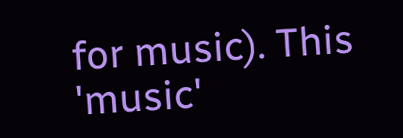for music). This 'music'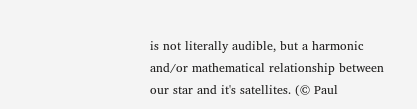is not literally audible, but a harmonic and/or mathematical relationship between our star and it's satellites. (© Paul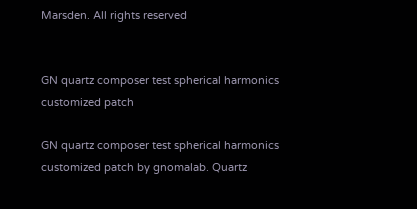Marsden. All rights reserved


GN quartz composer test spherical harmonics customized patch

GN quartz composer test spherical harmonics customized patch by gnomalab. Quartz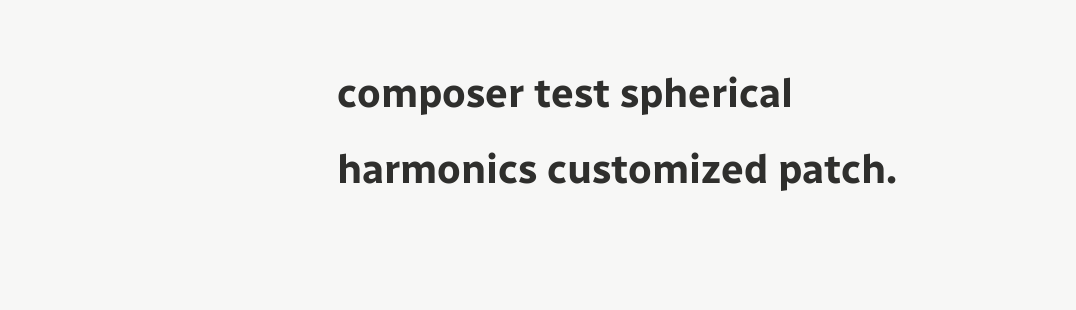composer test spherical harmonics customized patch.